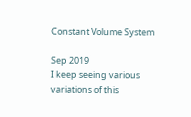Constant Volume System

Sep 2019
I keep seeing various variations of this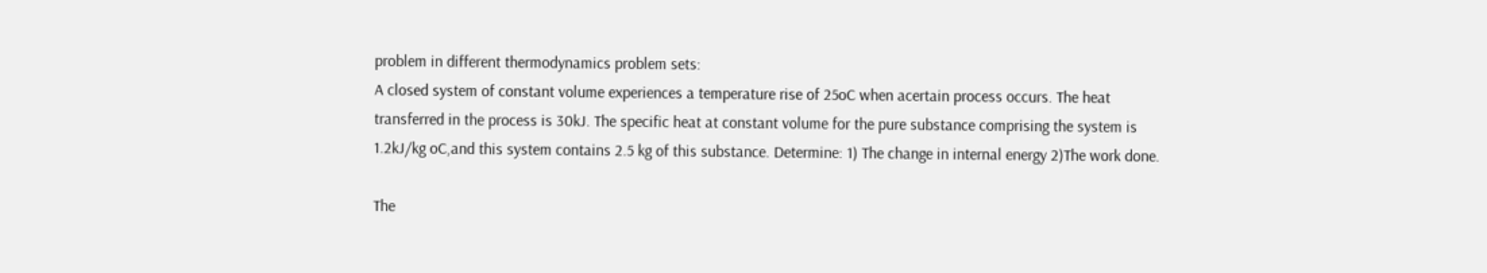problem in different thermodynamics problem sets:
A closed system of constant volume experiences a temperature rise of 25oC when acertain process occurs. The heat transferred in the process is 30kJ. The specific heat at constant volume for the pure substance comprising the system is 1.2kJ/kg oC,and this system contains 2.5 kg of this substance. Determine: 1) The change in internal energy 2)The work done.

The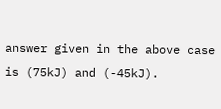answer given in the above case is (75kJ) and (-45kJ).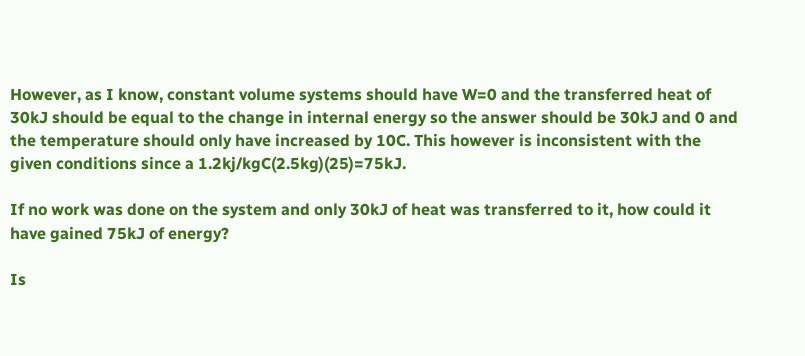However, as I know, constant volume systems should have W=0 and the transferred heat of 30kJ should be equal to the change in internal energy so the answer should be 30kJ and 0 and the temperature should only have increased by 10C. This however is inconsistent with the given conditions since a 1.2kj/kgC(2.5kg)(25)=75kJ.

If no work was done on the system and only 30kJ of heat was transferred to it, how could it have gained 75kJ of energy?

Is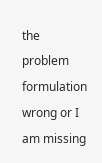the problem formulation wrong or I am missing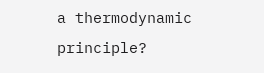a thermodynamic principle?